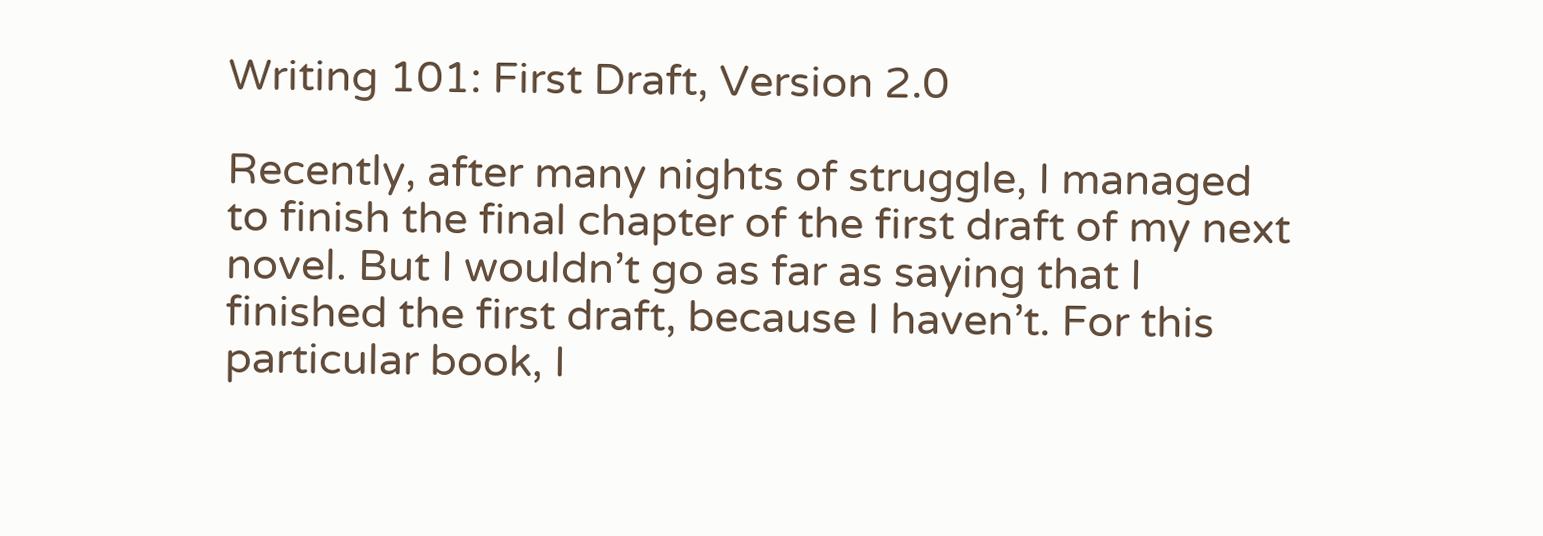Writing 101: First Draft, Version 2.0

Recently, after many nights of struggle, I managed to finish the final chapter of the first draft of my next novel. But I wouldn’t go as far as saying that I finished the first draft, because I haven’t. For this particular book, I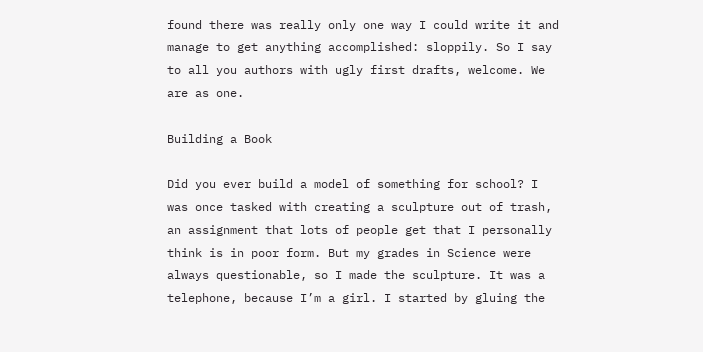found there was really only one way I could write it and manage to get anything accomplished: sloppily. So I say to all you authors with ugly first drafts, welcome. We are as one.

Building a Book

Did you ever build a model of something for school? I was once tasked with creating a sculpture out of trash, an assignment that lots of people get that I personally think is in poor form. But my grades in Science were always questionable, so I made the sculpture. It was a telephone, because I’m a girl. I started by gluing the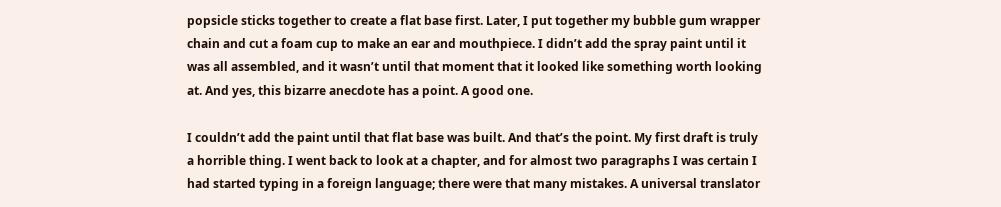popsicle sticks together to create a flat base first. Later, I put together my bubble gum wrapper chain and cut a foam cup to make an ear and mouthpiece. I didn’t add the spray paint until it was all assembled, and it wasn’t until that moment that it looked like something worth looking at. And yes, this bizarre anecdote has a point. A good one.

I couldn’t add the paint until that flat base was built. And that’s the point. My first draft is truly a horrible thing. I went back to look at a chapter, and for almost two paragraphs I was certain I had started typing in a foreign language; there were that many mistakes. A universal translator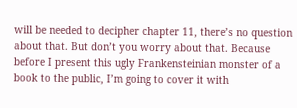will be needed to decipher chapter 11, there’s no question about that. But don’t you worry about that. Because before I present this ugly Frankensteinian monster of a book to the public, I’m going to cover it with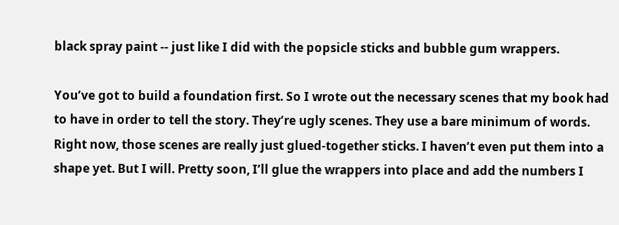black spray paint -- just like I did with the popsicle sticks and bubble gum wrappers.

You’ve got to build a foundation first. So I wrote out the necessary scenes that my book had to have in order to tell the story. They’re ugly scenes. They use a bare minimum of words. Right now, those scenes are really just glued-together sticks. I haven’t even put them into a shape yet. But I will. Pretty soon, I’ll glue the wrappers into place and add the numbers I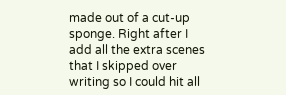made out of a cut-up sponge. Right after I add all the extra scenes that I skipped over writing so I could hit all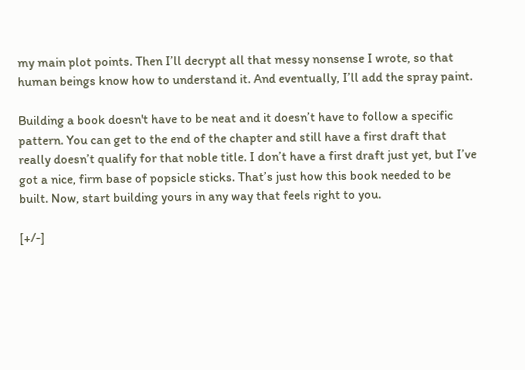my main plot points. Then I’ll decrypt all that messy nonsense I wrote, so that human beings know how to understand it. And eventually, I’ll add the spray paint.

Building a book doesn't have to be neat and it doesn’t have to follow a specific pattern. You can get to the end of the chapter and still have a first draft that really doesn’t qualify for that noble title. I don’t have a first draft just yet, but I’ve got a nice, firm base of popsicle sticks. That’s just how this book needed to be built. Now, start building yours in any way that feels right to you.

[+/-]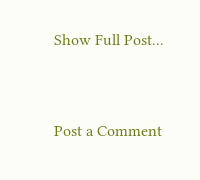Show Full Post...


Post a Comment